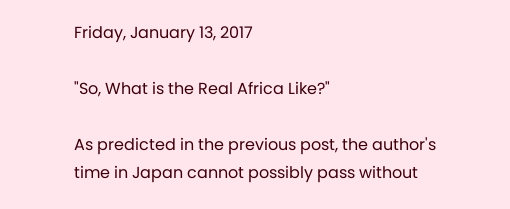Friday, January 13, 2017

"So, What is the Real Africa Like?"

As predicted in the previous post, the author's time in Japan cannot possibly pass without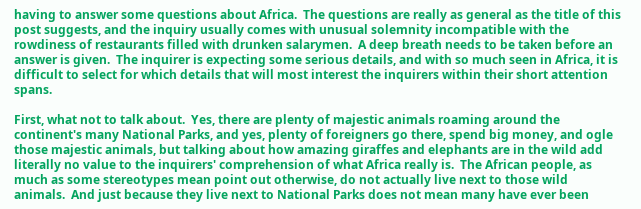having to answer some questions about Africa.  The questions are really as general as the title of this post suggests, and the inquiry usually comes with unusual solemnity incompatible with the rowdiness of restaurants filled with drunken salarymen.  A deep breath needs to be taken before an answer is given.  The inquirer is expecting some serious details, and with so much seen in Africa, it is difficult to select for which details that will most interest the inquirers within their short attention spans.

First, what not to talk about.  Yes, there are plenty of majestic animals roaming around the continent's many National Parks, and yes, plenty of foreigners go there, spend big money, and ogle those majestic animals, but talking about how amazing giraffes and elephants are in the wild add literally no value to the inquirers' comprehension of what Africa really is.  The African people, as much as some stereotypes mean point out otherwise, do not actually live next to those wild animals.  And just because they live next to National Parks does not mean many have ever been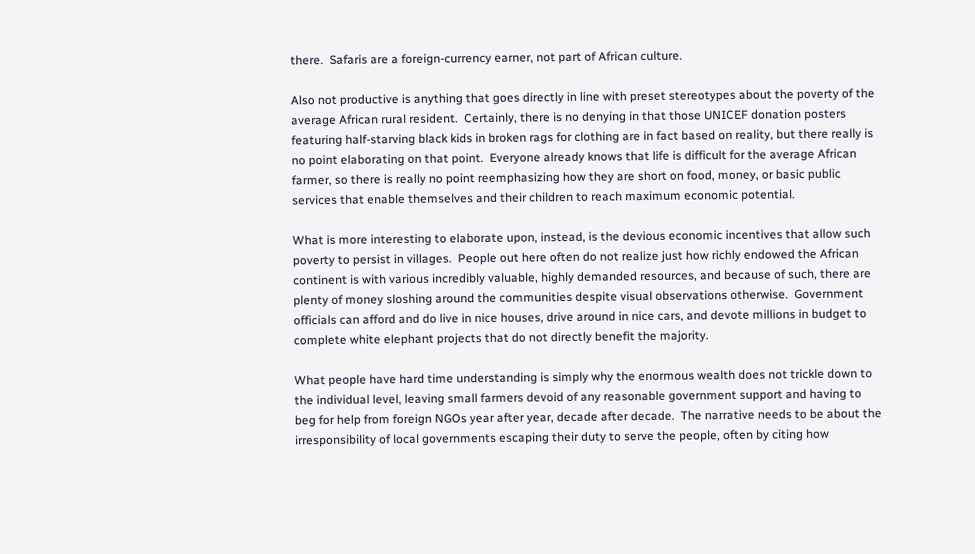there.  Safaris are a foreign-currency earner, not part of African culture.

Also not productive is anything that goes directly in line with preset stereotypes about the poverty of the average African rural resident.  Certainly, there is no denying in that those UNICEF donation posters featuring half-starving black kids in broken rags for clothing are in fact based on reality, but there really is no point elaborating on that point.  Everyone already knows that life is difficult for the average African farmer, so there is really no point reemphasizing how they are short on food, money, or basic public services that enable themselves and their children to reach maximum economic potential.

What is more interesting to elaborate upon, instead, is the devious economic incentives that allow such poverty to persist in villages.  People out here often do not realize just how richly endowed the African continent is with various incredibly valuable, highly demanded resources, and because of such, there are plenty of money sloshing around the communities despite visual observations otherwise.  Government officials can afford and do live in nice houses, drive around in nice cars, and devote millions in budget to complete white elephant projects that do not directly benefit the majority.

What people have hard time understanding is simply why the enormous wealth does not trickle down to the individual level, leaving small farmers devoid of any reasonable government support and having to beg for help from foreign NGOs year after year, decade after decade.  The narrative needs to be about the irresponsibility of local governments escaping their duty to serve the people, often by citing how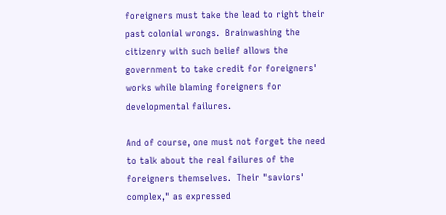foreigners must take the lead to right their past colonial wrongs.  Brainwashing the citizenry with such belief allows the government to take credit for foreigners' works while blaming foreigners for developmental failures.

And of course, one must not forget the need to talk about the real failures of the foreigners themselves.  Their "saviors' complex," as expressed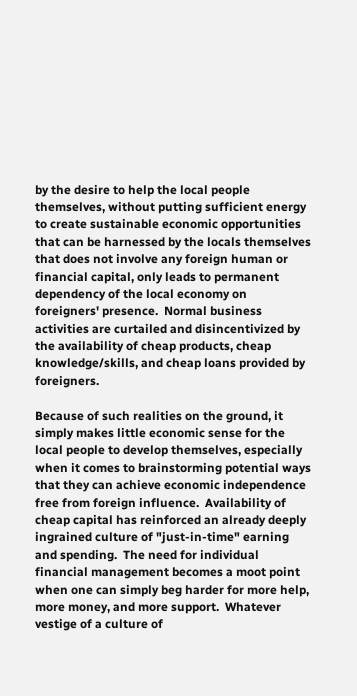by the desire to help the local people themselves, without putting sufficient energy to create sustainable economic opportunities that can be harnessed by the locals themselves that does not involve any foreign human or financial capital, only leads to permanent dependency of the local economy on foreigners' presence.  Normal business activities are curtailed and disincentivized by the availability of cheap products, cheap knowledge/skills, and cheap loans provided by foreigners.

Because of such realities on the ground, it simply makes little economic sense for the local people to develop themselves, especially when it comes to brainstorming potential ways that they can achieve economic independence free from foreign influence.  Availability of cheap capital has reinforced an already deeply ingrained culture of "just-in-time" earning and spending.  The need for individual financial management becomes a moot point when one can simply beg harder for more help, more money, and more support.  Whatever vestige of a culture of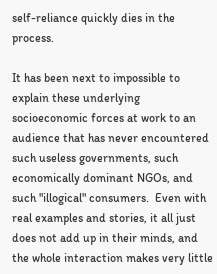self-reliance quickly dies in the process.

It has been next to impossible to explain these underlying socioeconomic forces at work to an audience that has never encountered such useless governments, such economically dominant NGOs, and such "illogical" consumers.  Even with real examples and stories, it all just does not add up in their minds, and the whole interaction makes very little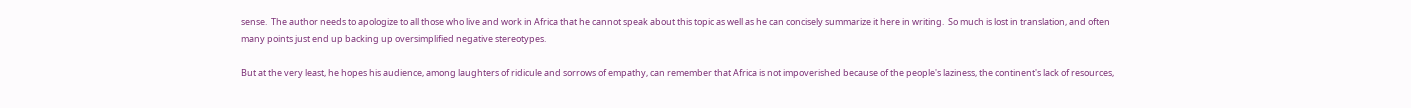sense.  The author needs to apologize to all those who live and work in Africa that he cannot speak about this topic as well as he can concisely summarize it here in writing.  So much is lost in translation, and often many points just end up backing up oversimplified negative stereotypes.

But at the very least, he hopes his audience, among laughters of ridicule and sorrows of empathy, can remember that Africa is not impoverished because of the people's laziness, the continent's lack of resources,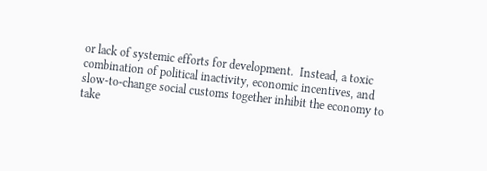or lack of systemic efforts for development.  Instead, a toxic combination of political inactivity, economic incentives, and slow-to-change social customs together inhibit the economy to take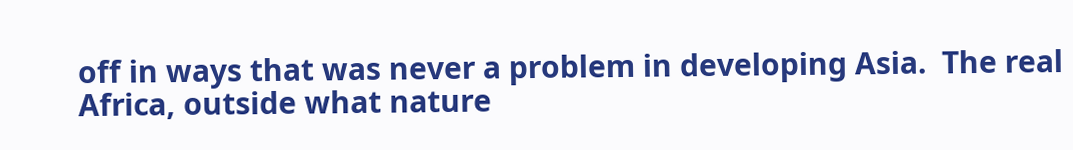off in ways that was never a problem in developing Asia.  The real Africa, outside what nature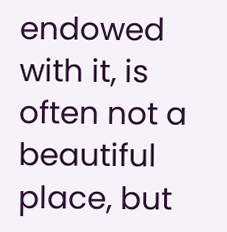endowed with it, is often not a beautiful place, but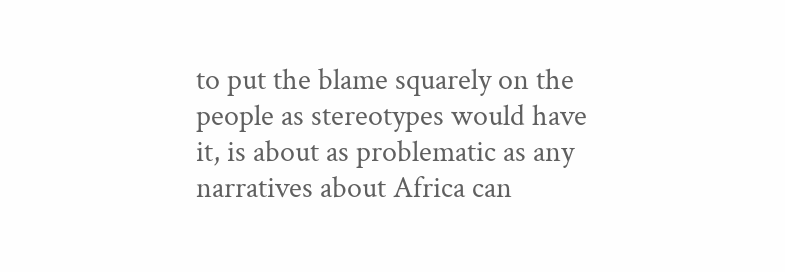to put the blame squarely on the people as stereotypes would have it, is about as problematic as any narratives about Africa can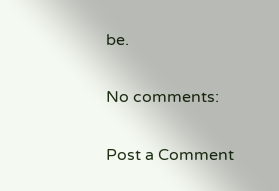be.

No comments:

Post a Comment